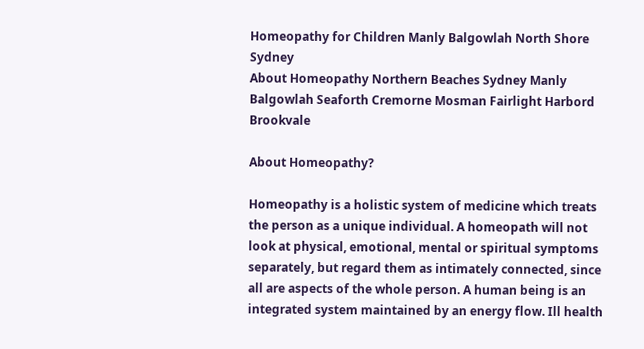Homeopathy for Children Manly Balgowlah North Shore Sydney
About Homeopathy Northern Beaches Sydney Manly Balgowlah Seaforth Cremorne Mosman Fairlight Harbord Brookvale

About Homeopathy?

Homeopathy is a holistic system of medicine which treats the person as a unique individual. A homeopath will not look at physical, emotional, mental or spiritual symptoms separately, but regard them as intimately connected, since all are aspects of the whole person. A human being is an integrated system maintained by an energy flow. Ill health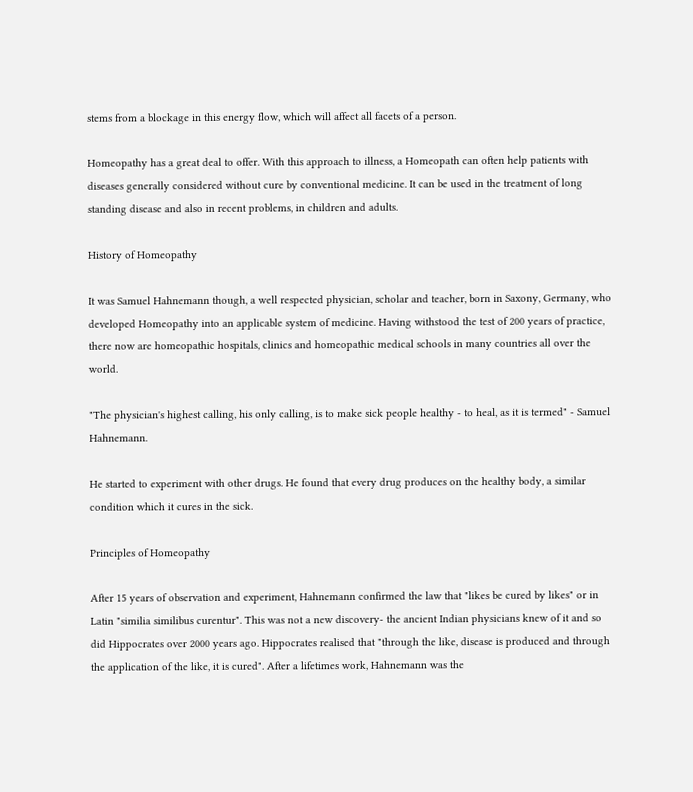stems from a blockage in this energy flow, which will affect all facets of a person.

Homeopathy has a great deal to offer. With this approach to illness, a Homeopath can often help patients with diseases generally considered without cure by conventional medicine. It can be used in the treatment of long standing disease and also in recent problems, in children and adults.

History of Homeopathy

It was Samuel Hahnemann though, a well respected physician, scholar and teacher, born in Saxony, Germany, who developed Homeopathy into an applicable system of medicine. Having withstood the test of 200 years of practice, there now are homeopathic hospitals, clinics and homeopathic medical schools in many countries all over the world.

"The physician's highest calling, his only calling, is to make sick people healthy - to heal, as it is termed" - Samuel Hahnemann.

He started to experiment with other drugs. He found that every drug produces on the healthy body, a similar condition which it cures in the sick.

Principles of Homeopathy

After 15 years of observation and experiment, Hahnemann confirmed the law that "likes be cured by likes" or in Latin "similia similibus curentur". This was not a new discovery- the ancient Indian physicians knew of it and so did Hippocrates over 2000 years ago. Hippocrates realised that "through the like, disease is produced and through the application of the like, it is cured". After a lifetimes work, Hahnemann was the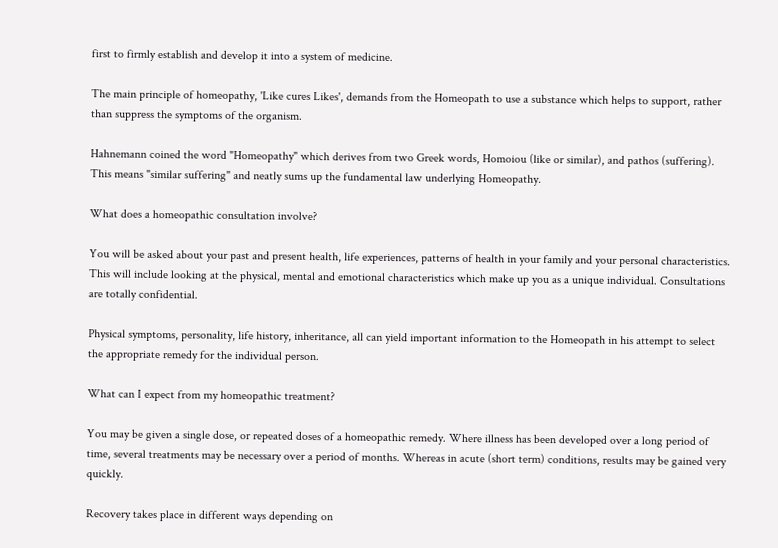first to firmly establish and develop it into a system of medicine.

The main principle of homeopathy, 'Like cures Likes', demands from the Homeopath to use a substance which helps to support, rather than suppress the symptoms of the organism.

Hahnemann coined the word "Homeopathy" which derives from two Greek words, Homoiou (like or similar), and pathos (suffering). This means "similar suffering" and neatly sums up the fundamental law underlying Homeopathy.

What does a homeopathic consultation involve?

You will be asked about your past and present health, life experiences, patterns of health in your family and your personal characteristics. This will include looking at the physical, mental and emotional characteristics which make up you as a unique individual. Consultations are totally confidential.

Physical symptoms, personality, life history, inheritance, all can yield important information to the Homeopath in his attempt to select the appropriate remedy for the individual person.

What can I expect from my homeopathic treatment?

You may be given a single dose, or repeated doses of a homeopathic remedy. Where illness has been developed over a long period of time, several treatments may be necessary over a period of months. Whereas in acute (short term) conditions, results may be gained very quickly.

Recovery takes place in different ways depending on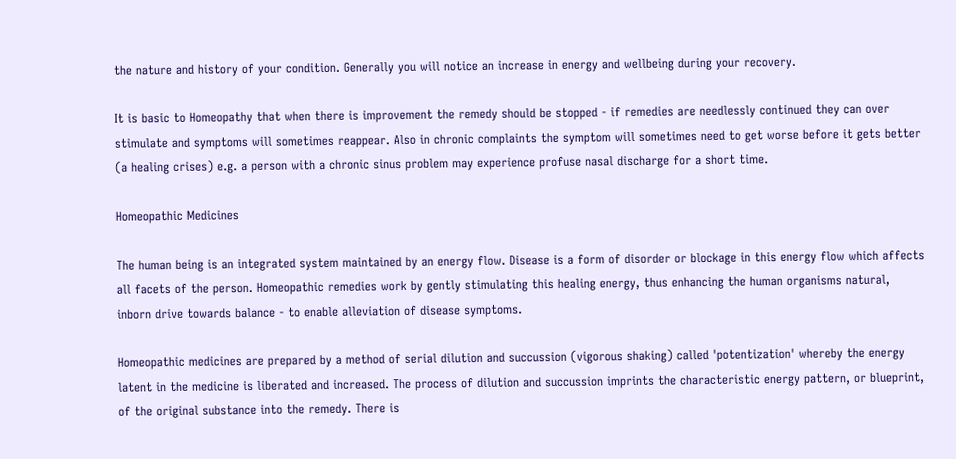the nature and history of your condition. Generally you will notice an increase in energy and wellbeing during your recovery.

It is basic to Homeopathy that when there is improvement the remedy should be stopped - if remedies are needlessly continued they can over stimulate and symptoms will sometimes reappear. Also in chronic complaints the symptom will sometimes need to get worse before it gets better (a healing crises) e.g. a person with a chronic sinus problem may experience profuse nasal discharge for a short time.

Homeopathic Medicines

The human being is an integrated system maintained by an energy flow. Disease is a form of disorder or blockage in this energy flow which affects all facets of the person. Homeopathic remedies work by gently stimulating this healing energy, thus enhancing the human organisms natural, inborn drive towards balance - to enable alleviation of disease symptoms.

Homeopathic medicines are prepared by a method of serial dilution and succussion (vigorous shaking) called 'potentization' whereby the energy latent in the medicine is liberated and increased. The process of dilution and succussion imprints the characteristic energy pattern, or blueprint, of the original substance into the remedy. There is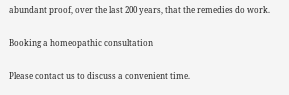abundant proof, over the last 200 years, that the remedies do work.

Booking a homeopathic consultation

Please contact us to discuss a convenient time.